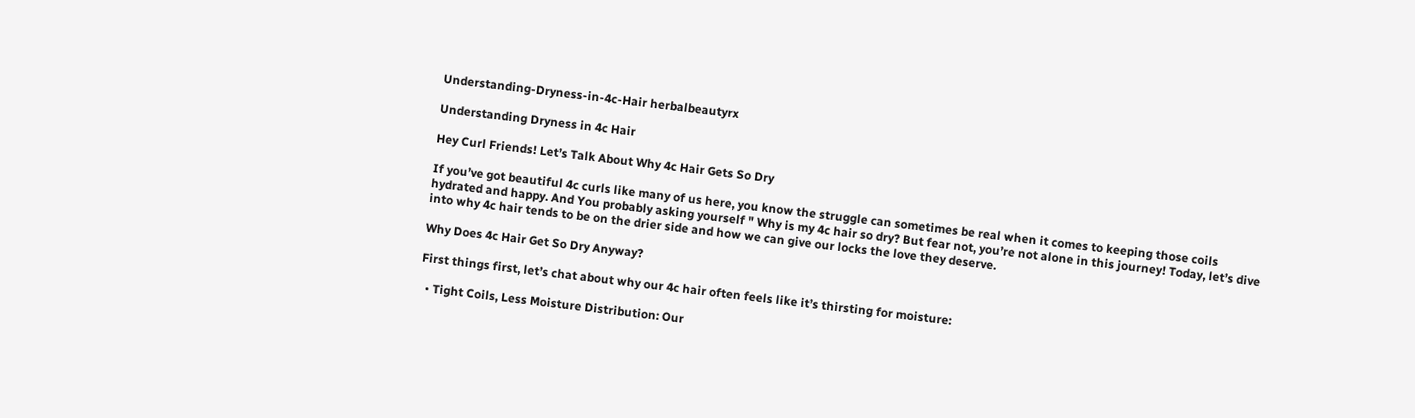Understanding-Dryness-in-4c-Hair herbalbeautyrx

Understanding Dryness in 4c Hair

Hey Curl Friends! Let’s Talk About Why 4c Hair Gets So Dry

If you’ve got beautiful 4c curls like many of us here, you know the struggle can sometimes be real when it comes to keeping those coils hydrated and happy. And You probably asking yourself " Why is my 4c hair so dry? But fear not, you’re not alone in this journey! Today, let’s dive into why 4c hair tends to be on the drier side and how we can give our locks the love they deserve.

Why Does 4c Hair Get So Dry Anyway?

First things first, let’s chat about why our 4c hair often feels like it’s thirsting for moisture:

  • Tight Coils, Less Moisture Distribution: Our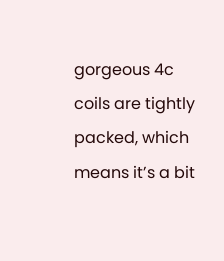gorgeous 4c coils are tightly packed, which means it’s a bit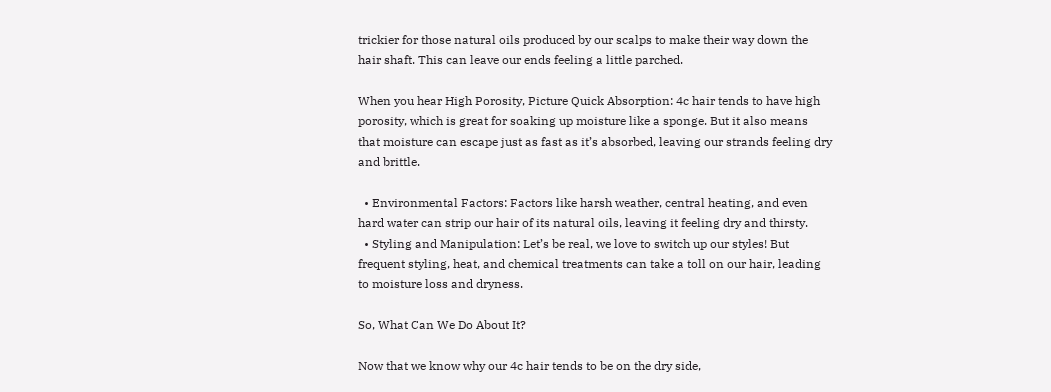trickier for those natural oils produced by our scalps to make their way down the hair shaft. This can leave our ends feeling a little parched.

When you hear High Porosity, Picture Quick Absorption: 4c hair tends to have high porosity, which is great for soaking up moisture like a sponge. But it also means that moisture can escape just as fast as it’s absorbed, leaving our strands feeling dry and brittle.

  • Environmental Factors: Factors like harsh weather, central heating, and even hard water can strip our hair of its natural oils, leaving it feeling dry and thirsty.
  • Styling and Manipulation: Let’s be real, we love to switch up our styles! But frequent styling, heat, and chemical treatments can take a toll on our hair, leading to moisture loss and dryness.

So, What Can We Do About It?

Now that we know why our 4c hair tends to be on the dry side,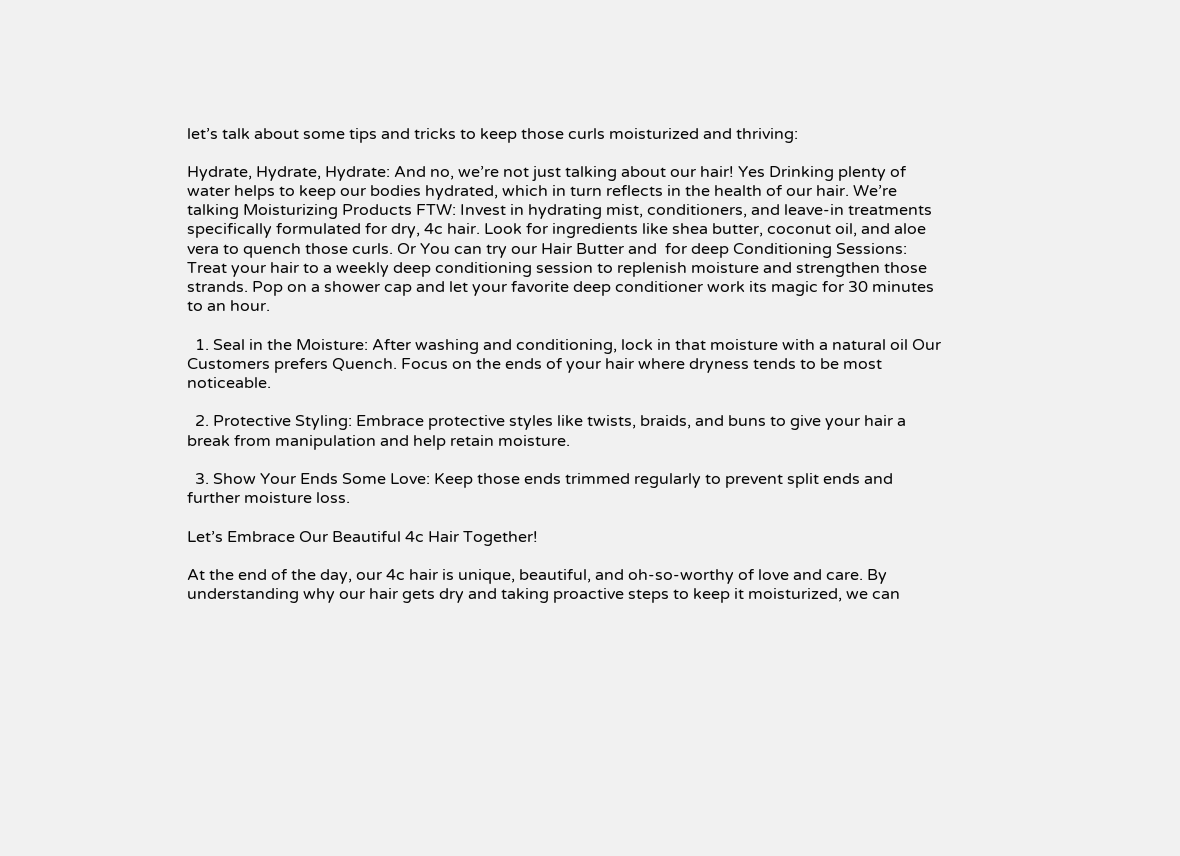let’s talk about some tips and tricks to keep those curls moisturized and thriving:

Hydrate, Hydrate, Hydrate: And no, we’re not just talking about our hair! Yes Drinking plenty of water helps to keep our bodies hydrated, which in turn reflects in the health of our hair. We’re talking Moisturizing Products FTW: Invest in hydrating mist, conditioners, and leave-in treatments specifically formulated for dry, 4c hair. Look for ingredients like shea butter, coconut oil, and aloe vera to quench those curls. Or You can try our Hair Butter and  for deep Conditioning Sessions: Treat your hair to a weekly deep conditioning session to replenish moisture and strengthen those strands. Pop on a shower cap and let your favorite deep conditioner work its magic for 30 minutes to an hour.

  1. Seal in the Moisture: After washing and conditioning, lock in that moisture with a natural oil Our Customers prefers Quench. Focus on the ends of your hair where dryness tends to be most noticeable.

  2. Protective Styling: Embrace protective styles like twists, braids, and buns to give your hair a break from manipulation and help retain moisture.

  3. Show Your Ends Some Love: Keep those ends trimmed regularly to prevent split ends and further moisture loss.

Let’s Embrace Our Beautiful 4c Hair Together!

At the end of the day, our 4c hair is unique, beautiful, and oh-so-worthy of love and care. By understanding why our hair gets dry and taking proactive steps to keep it moisturized, we can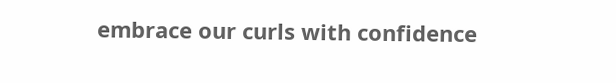embrace our curls with confidence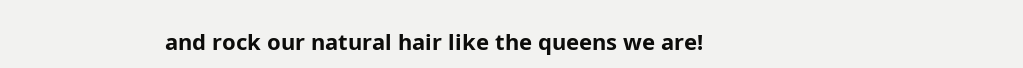and rock our natural hair like the queens we are!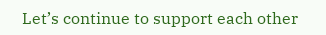Let’s continue to support each other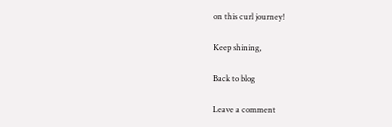on this curl journey!

Keep shining,

Back to blog

Leave a comment